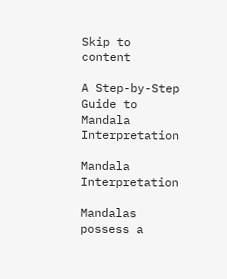Skip to content

A Step-by-Step Guide to Mandala Interpretation

Mandala Interpretation

Mandalas possess a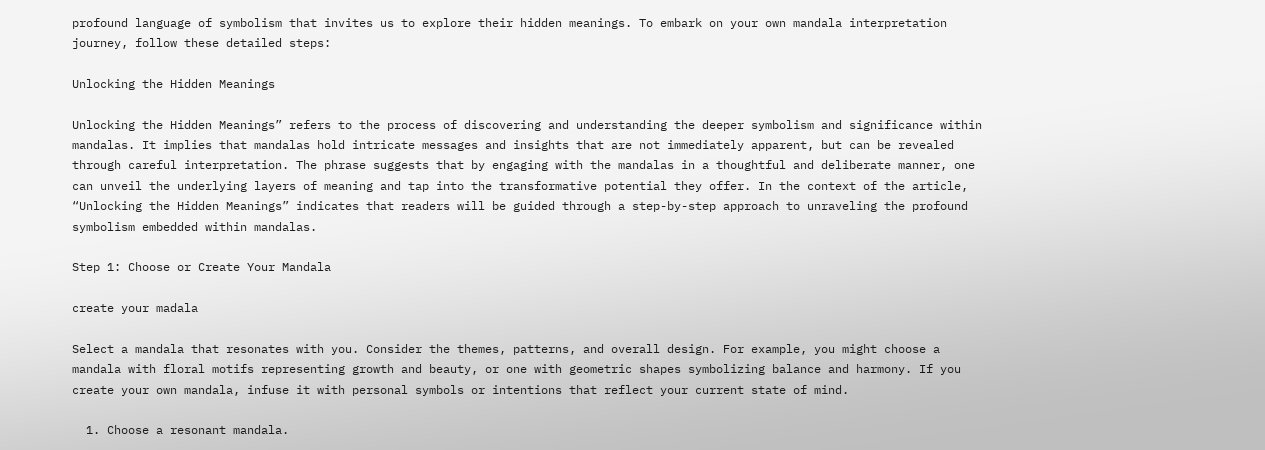profound language of symbolism that invites us to explore their hidden meanings. To embark on your own mandala interpretation journey, follow these detailed steps:

Unlocking the Hidden Meanings

Unlocking the Hidden Meanings” refers to the process of discovering and understanding the deeper symbolism and significance within mandalas. It implies that mandalas hold intricate messages and insights that are not immediately apparent, but can be revealed through careful interpretation. The phrase suggests that by engaging with the mandalas in a thoughtful and deliberate manner, one can unveil the underlying layers of meaning and tap into the transformative potential they offer. In the context of the article, “Unlocking the Hidden Meanings” indicates that readers will be guided through a step-by-step approach to unraveling the profound symbolism embedded within mandalas.

Step 1: Choose or Create Your Mandala

create your madala

Select a mandala that resonates with you. Consider the themes, patterns, and overall design. For example, you might choose a mandala with floral motifs representing growth and beauty, or one with geometric shapes symbolizing balance and harmony. If you create your own mandala, infuse it with personal symbols or intentions that reflect your current state of mind.

  1. Choose a resonant mandala.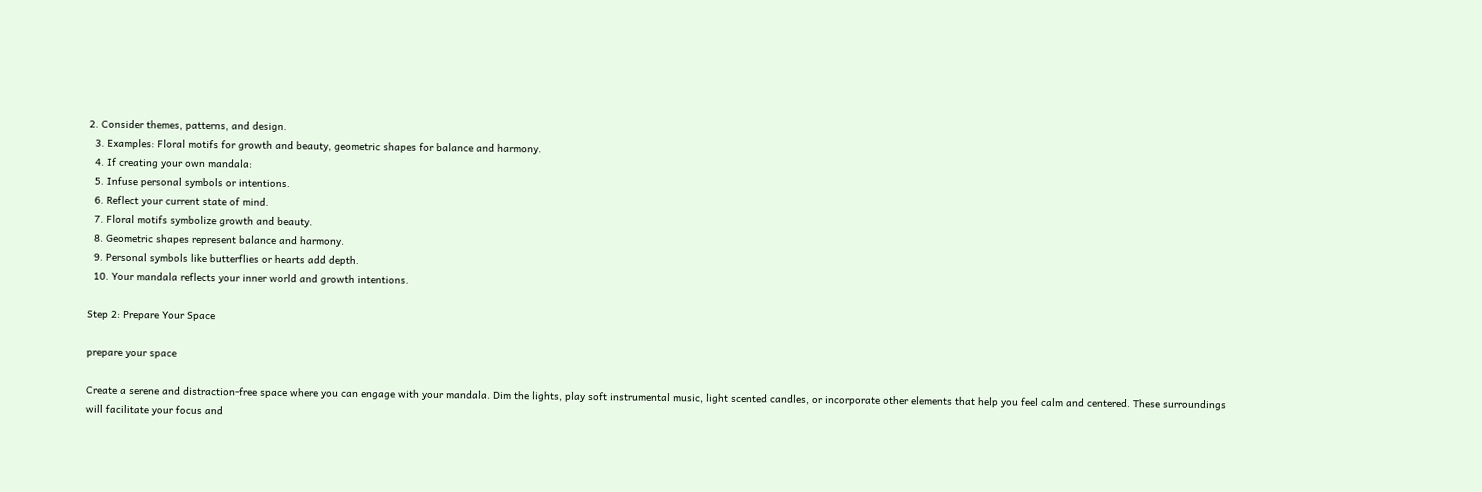2. Consider themes, patterns, and design.
  3. Examples: Floral motifs for growth and beauty, geometric shapes for balance and harmony.
  4. If creating your own mandala:
  5. Infuse personal symbols or intentions.
  6. Reflect your current state of mind.
  7. Floral motifs symbolize growth and beauty.
  8. Geometric shapes represent balance and harmony.
  9. Personal symbols like butterflies or hearts add depth.
  10. Your mandala reflects your inner world and growth intentions.

Step 2: Prepare Your Space

prepare your space

Create a serene and distraction-free space where you can engage with your mandala. Dim the lights, play soft instrumental music, light scented candles, or incorporate other elements that help you feel calm and centered. These surroundings will facilitate your focus and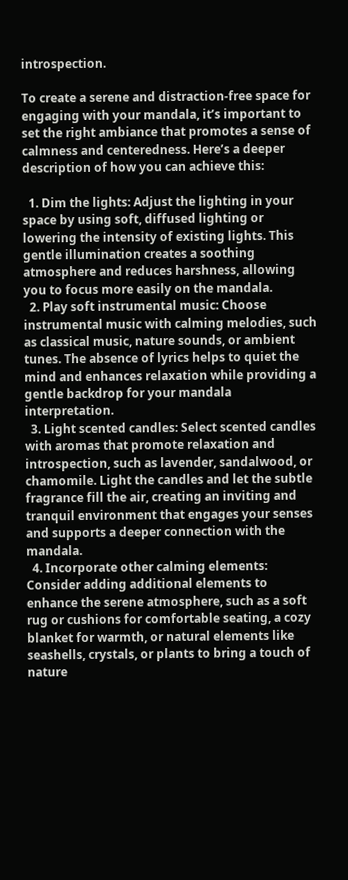introspection.

To create a serene and distraction-free space for engaging with your mandala, it’s important to set the right ambiance that promotes a sense of calmness and centeredness. Here’s a deeper description of how you can achieve this:

  1. Dim the lights: Adjust the lighting in your space by using soft, diffused lighting or lowering the intensity of existing lights. This gentle illumination creates a soothing atmosphere and reduces harshness, allowing you to focus more easily on the mandala.
  2. Play soft instrumental music: Choose instrumental music with calming melodies, such as classical music, nature sounds, or ambient tunes. The absence of lyrics helps to quiet the mind and enhances relaxation while providing a gentle backdrop for your mandala interpretation.
  3. Light scented candles: Select scented candles with aromas that promote relaxation and introspection, such as lavender, sandalwood, or chamomile. Light the candles and let the subtle fragrance fill the air, creating an inviting and tranquil environment that engages your senses and supports a deeper connection with the mandala.
  4. Incorporate other calming elements: Consider adding additional elements to enhance the serene atmosphere, such as a soft rug or cushions for comfortable seating, a cozy blanket for warmth, or natural elements like seashells, crystals, or plants to bring a touch of nature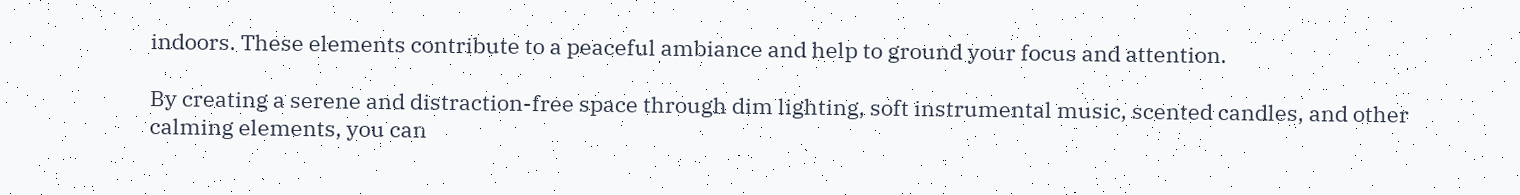indoors. These elements contribute to a peaceful ambiance and help to ground your focus and attention.

By creating a serene and distraction-free space through dim lighting, soft instrumental music, scented candles, and other calming elements, you can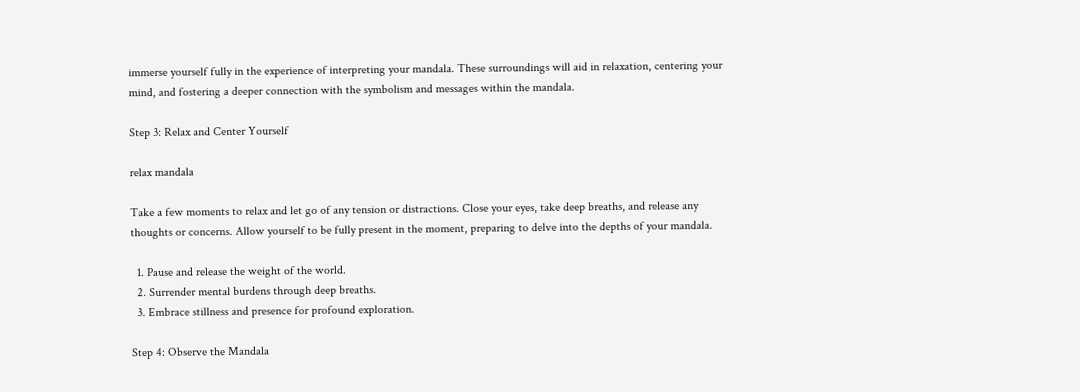immerse yourself fully in the experience of interpreting your mandala. These surroundings will aid in relaxation, centering your mind, and fostering a deeper connection with the symbolism and messages within the mandala.

Step 3: Relax and Center Yourself

relax mandala

Take a few moments to relax and let go of any tension or distractions. Close your eyes, take deep breaths, and release any thoughts or concerns. Allow yourself to be fully present in the moment, preparing to delve into the depths of your mandala.

  1. Pause and release the weight of the world.
  2. Surrender mental burdens through deep breaths.
  3. Embrace stillness and presence for profound exploration.

Step 4: Observe the Mandala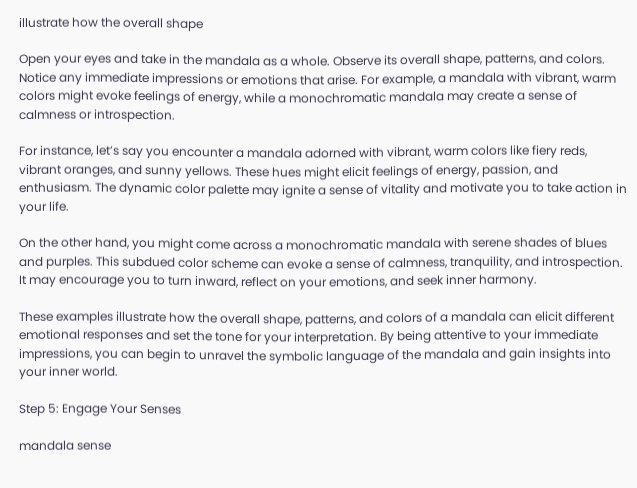illustrate how the overall shape

Open your eyes and take in the mandala as a whole. Observe its overall shape, patterns, and colors. Notice any immediate impressions or emotions that arise. For example, a mandala with vibrant, warm colors might evoke feelings of energy, while a monochromatic mandala may create a sense of calmness or introspection.

For instance, let’s say you encounter a mandala adorned with vibrant, warm colors like fiery reds, vibrant oranges, and sunny yellows. These hues might elicit feelings of energy, passion, and enthusiasm. The dynamic color palette may ignite a sense of vitality and motivate you to take action in your life.

On the other hand, you might come across a monochromatic mandala with serene shades of blues and purples. This subdued color scheme can evoke a sense of calmness, tranquility, and introspection. It may encourage you to turn inward, reflect on your emotions, and seek inner harmony.

These examples illustrate how the overall shape, patterns, and colors of a mandala can elicit different emotional responses and set the tone for your interpretation. By being attentive to your immediate impressions, you can begin to unravel the symbolic language of the mandala and gain insights into your inner world.

Step 5: Engage Your Senses

mandala sense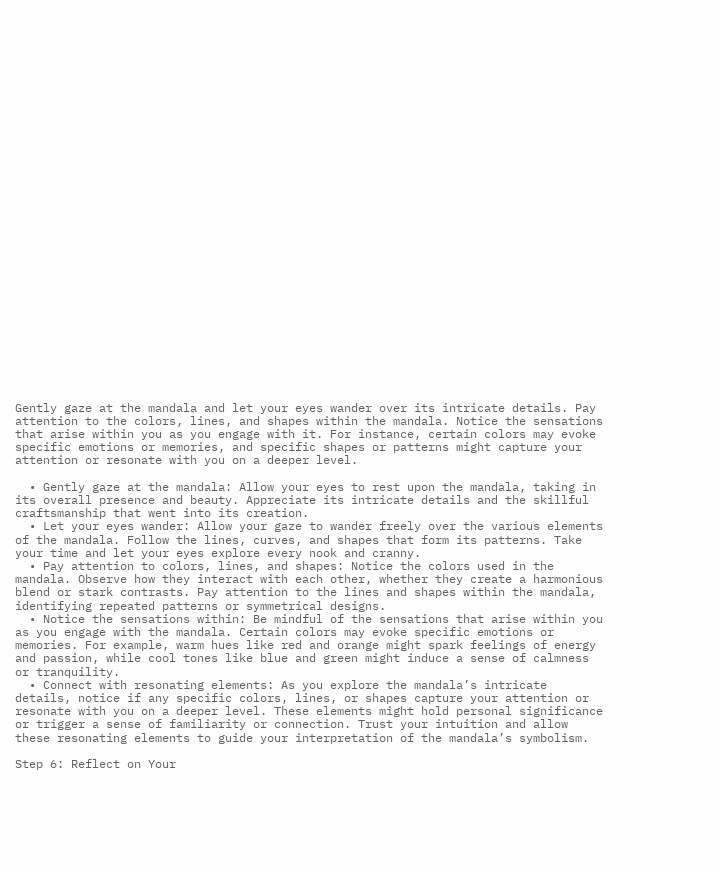Gently gaze at the mandala and let your eyes wander over its intricate details. Pay attention to the colors, lines, and shapes within the mandala. Notice the sensations that arise within you as you engage with it. For instance, certain colors may evoke specific emotions or memories, and specific shapes or patterns might capture your attention or resonate with you on a deeper level.

  • Gently gaze at the mandala: Allow your eyes to rest upon the mandala, taking in its overall presence and beauty. Appreciate its intricate details and the skillful craftsmanship that went into its creation.
  • Let your eyes wander: Allow your gaze to wander freely over the various elements of the mandala. Follow the lines, curves, and shapes that form its patterns. Take your time and let your eyes explore every nook and cranny.
  • Pay attention to colors, lines, and shapes: Notice the colors used in the mandala. Observe how they interact with each other, whether they create a harmonious blend or stark contrasts. Pay attention to the lines and shapes within the mandala, identifying repeated patterns or symmetrical designs.
  • Notice the sensations within: Be mindful of the sensations that arise within you as you engage with the mandala. Certain colors may evoke specific emotions or memories. For example, warm hues like red and orange might spark feelings of energy and passion, while cool tones like blue and green might induce a sense of calmness or tranquility.
  • Connect with resonating elements: As you explore the mandala’s intricate details, notice if any specific colors, lines, or shapes capture your attention or resonate with you on a deeper level. These elements might hold personal significance or trigger a sense of familiarity or connection. Trust your intuition and allow these resonating elements to guide your interpretation of the mandala’s symbolism.

Step 6: Reflect on Your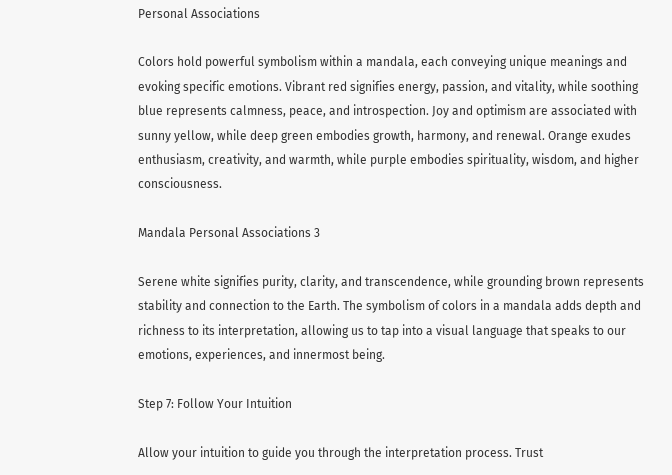Personal Associations

Colors hold powerful symbolism within a mandala, each conveying unique meanings and evoking specific emotions. Vibrant red signifies energy, passion, and vitality, while soothing blue represents calmness, peace, and introspection. Joy and optimism are associated with sunny yellow, while deep green embodies growth, harmony, and renewal. Orange exudes enthusiasm, creativity, and warmth, while purple embodies spirituality, wisdom, and higher consciousness.

Mandala Personal Associations 3

Serene white signifies purity, clarity, and transcendence, while grounding brown represents stability and connection to the Earth. The symbolism of colors in a mandala adds depth and richness to its interpretation, allowing us to tap into a visual language that speaks to our emotions, experiences, and innermost being.

Step 7: Follow Your Intuition

Allow your intuition to guide you through the interpretation process. Trust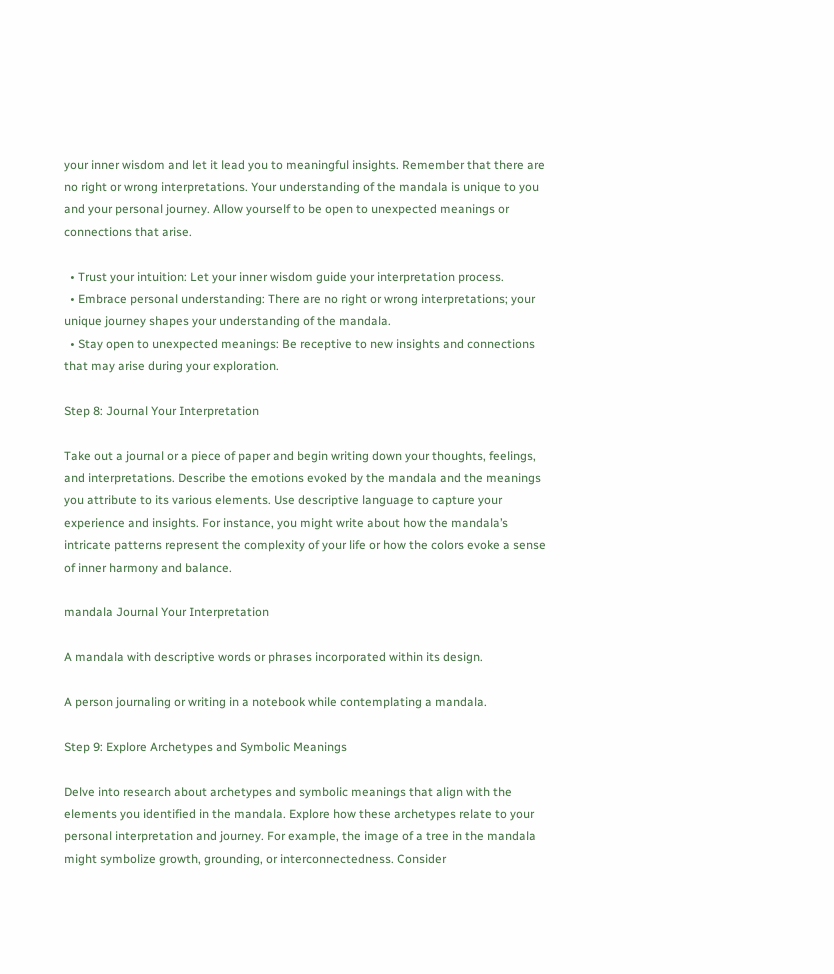your inner wisdom and let it lead you to meaningful insights. Remember that there are no right or wrong interpretations. Your understanding of the mandala is unique to you and your personal journey. Allow yourself to be open to unexpected meanings or connections that arise.

  • Trust your intuition: Let your inner wisdom guide your interpretation process.
  • Embrace personal understanding: There are no right or wrong interpretations; your unique journey shapes your understanding of the mandala.
  • Stay open to unexpected meanings: Be receptive to new insights and connections that may arise during your exploration.

Step 8: Journal Your Interpretation

Take out a journal or a piece of paper and begin writing down your thoughts, feelings, and interpretations. Describe the emotions evoked by the mandala and the meanings you attribute to its various elements. Use descriptive language to capture your experience and insights. For instance, you might write about how the mandala’s intricate patterns represent the complexity of your life or how the colors evoke a sense of inner harmony and balance.

mandala Journal Your Interpretation

A mandala with descriptive words or phrases incorporated within its design.

A person journaling or writing in a notebook while contemplating a mandala.

Step 9: Explore Archetypes and Symbolic Meanings

Delve into research about archetypes and symbolic meanings that align with the elements you identified in the mandala. Explore how these archetypes relate to your personal interpretation and journey. For example, the image of a tree in the mandala might symbolize growth, grounding, or interconnectedness. Consider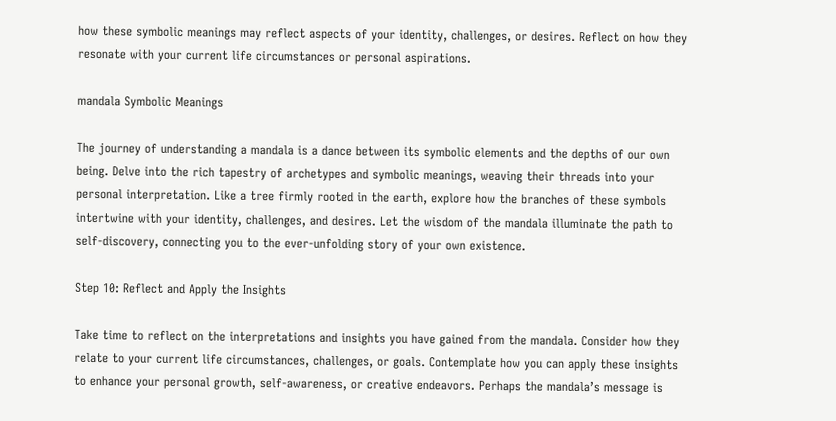how these symbolic meanings may reflect aspects of your identity, challenges, or desires. Reflect on how they resonate with your current life circumstances or personal aspirations.

mandala Symbolic Meanings

The journey of understanding a mandala is a dance between its symbolic elements and the depths of our own being. Delve into the rich tapestry of archetypes and symbolic meanings, weaving their threads into your personal interpretation. Like a tree firmly rooted in the earth, explore how the branches of these symbols intertwine with your identity, challenges, and desires. Let the wisdom of the mandala illuminate the path to self-discovery, connecting you to the ever-unfolding story of your own existence.

Step 10: Reflect and Apply the Insights

Take time to reflect on the interpretations and insights you have gained from the mandala. Consider how they relate to your current life circumstances, challenges, or goals. Contemplate how you can apply these insights to enhance your personal growth, self-awareness, or creative endeavors. Perhaps the mandala’s message is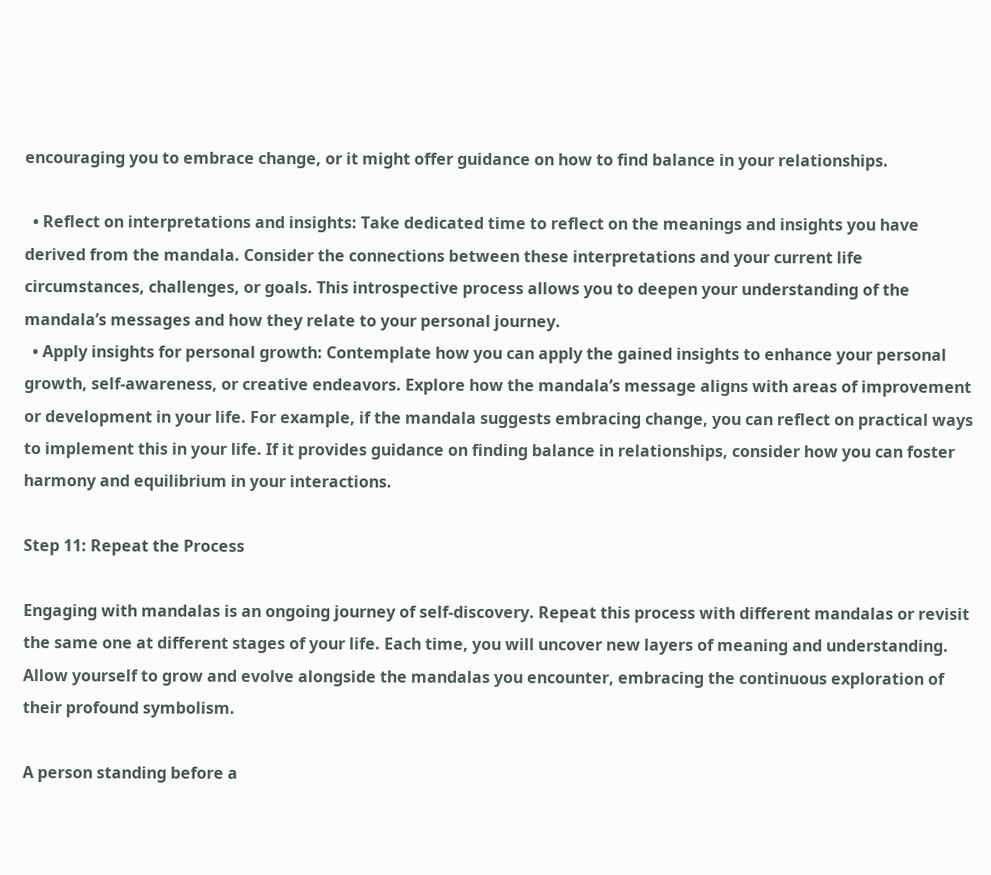encouraging you to embrace change, or it might offer guidance on how to find balance in your relationships.

  • Reflect on interpretations and insights: Take dedicated time to reflect on the meanings and insights you have derived from the mandala. Consider the connections between these interpretations and your current life circumstances, challenges, or goals. This introspective process allows you to deepen your understanding of the mandala’s messages and how they relate to your personal journey.
  • Apply insights for personal growth: Contemplate how you can apply the gained insights to enhance your personal growth, self-awareness, or creative endeavors. Explore how the mandala’s message aligns with areas of improvement or development in your life. For example, if the mandala suggests embracing change, you can reflect on practical ways to implement this in your life. If it provides guidance on finding balance in relationships, consider how you can foster harmony and equilibrium in your interactions.

Step 11: Repeat the Process

Engaging with mandalas is an ongoing journey of self-discovery. Repeat this process with different mandalas or revisit the same one at different stages of your life. Each time, you will uncover new layers of meaning and understanding. Allow yourself to grow and evolve alongside the mandalas you encounter, embracing the continuous exploration of their profound symbolism.

A person standing before a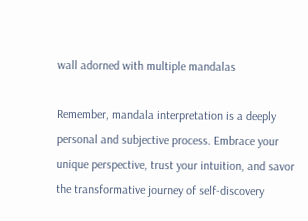wall adorned with multiple mandalas

Remember, mandala interpretation is a deeply personal and subjective process. Embrace your unique perspective, trust your intuition, and savor the transformative journey of self-discovery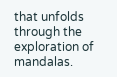that unfolds through the exploration of mandalas.